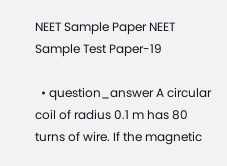NEET Sample Paper NEET Sample Test Paper-19

  • question_answer A circular coil of radius 0.1 m has 80 turns of wire. If the magnetic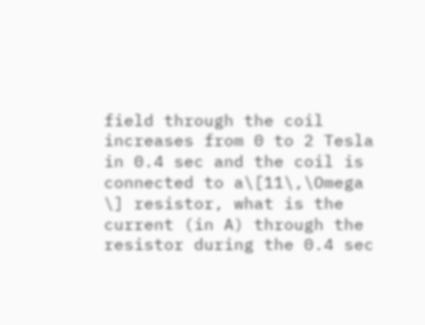field through the coil increases from 0 to 2 Tesla in 0.4 sec and the coil is connected to a\[11\,\Omega \] resistor, what is the current (in A) through the resistor during the 0.4 sec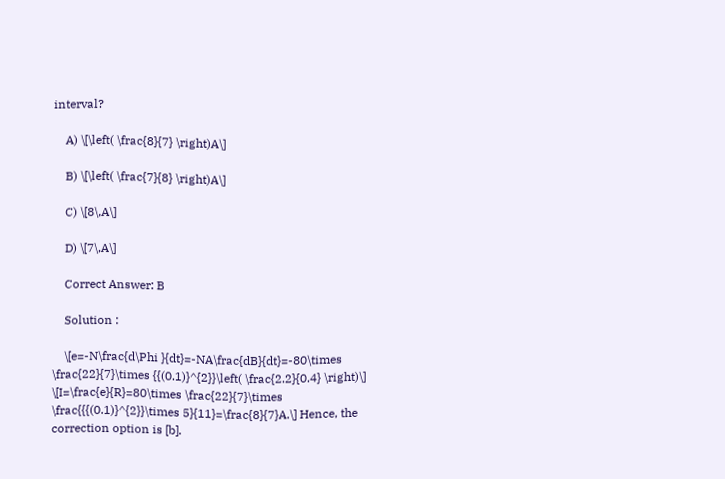interval?

    A) \[\left( \frac{8}{7} \right)A\]

    B) \[\left( \frac{7}{8} \right)A\]

    C) \[8\,A\]

    D) \[7\,A\]

    Correct Answer: B

    Solution :

    \[e=-N\frac{d\Phi }{dt}=-NA\frac{dB}{dt}=-80\times \frac{22}{7}\times {{(0.1)}^{2}}\left( \frac{2.2}{0.4} \right)\] \[I=\frac{e}{R}=80\times \frac{22}{7}\times \frac{{{(0.1)}^{2}}\times 5}{11}=\frac{8}{7}A.\] Hence, the correction option is [b].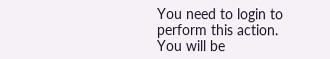You need to login to perform this action.
You will be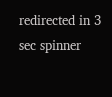redirected in 3 sec spinner